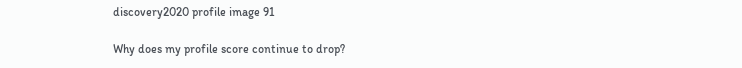discovery2020 profile image 91

Why does my profile score continue to drop?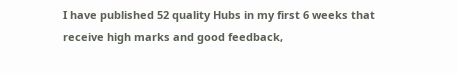I have published 52 quality Hubs in my first 6 weeks that receive high marks and good feedback,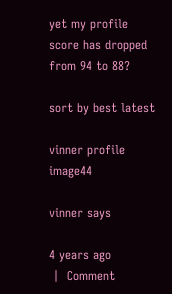yet my profile score has dropped from 94 to 88?

sort by best latest

vinner profile image44

vinner says

4 years ago
 |  Comment